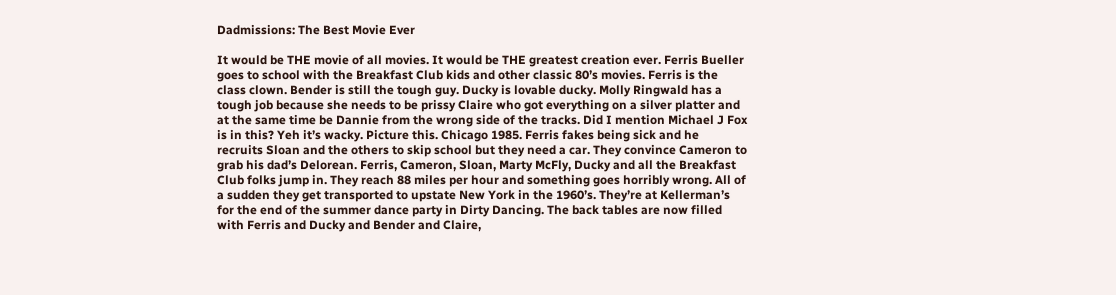Dadmissions: The Best Movie Ever

It would be THE movie of all movies. It would be THE greatest creation ever. Ferris Bueller goes to school with the Breakfast Club kids and other classic 80’s movies. Ferris is the class clown. Bender is still the tough guy. Ducky is lovable ducky. Molly Ringwald has a tough job because she needs to be prissy Claire who got everything on a silver platter and at the same time be Dannie from the wrong side of the tracks. Did I mention Michael J Fox is in this? Yeh it’s wacky. Picture this. Chicago 1985. Ferris fakes being sick and he recruits Sloan and the others to skip school but they need a car. They convince Cameron to grab his dad’s Delorean. Ferris, Cameron, Sloan, Marty McFly, Ducky and all the Breakfast Club folks jump in. They reach 88 miles per hour and something goes horribly wrong. All of a sudden they get transported to upstate New York in the 1960’s. They’re at Kellerman’s for the end of the summer dance party in Dirty Dancing. The back tables are now filled with Ferris and Ducky and Bender and Claire,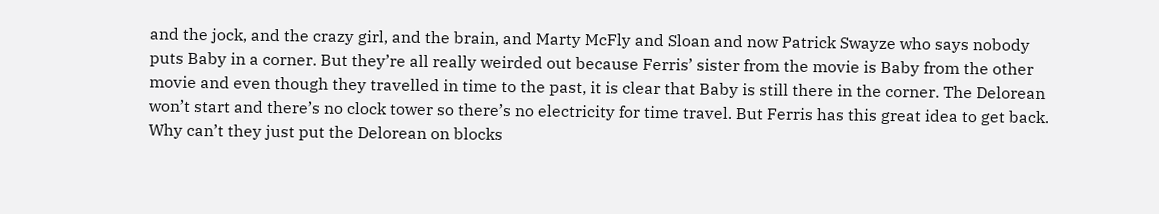and the jock, and the crazy girl, and the brain, and Marty McFly and Sloan and now Patrick Swayze who says nobody puts Baby in a corner. But they’re all really weirded out because Ferris’ sister from the movie is Baby from the other movie and even though they travelled in time to the past, it is clear that Baby is still there in the corner. The Delorean won’t start and there’s no clock tower so there’s no electricity for time travel. But Ferris has this great idea to get back. Why can’t they just put the Delorean on blocks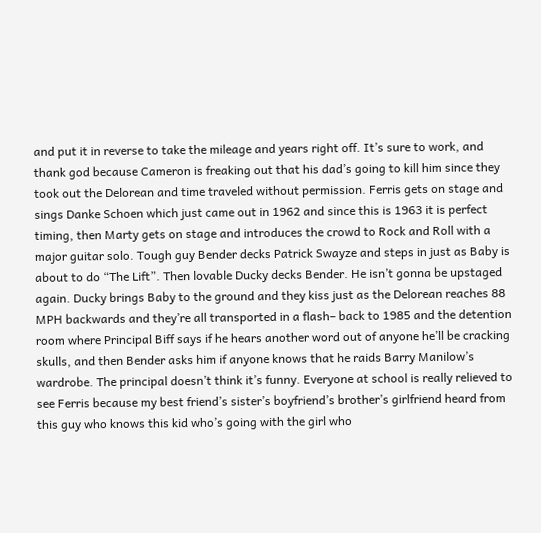and put it in reverse to take the mileage and years right off. It’s sure to work, and thank god because Cameron is freaking out that his dad’s going to kill him since they took out the Delorean and time traveled without permission. Ferris gets on stage and sings Danke Schoen which just came out in 1962 and since this is 1963 it is perfect timing, then Marty gets on stage and introduces the crowd to Rock and Roll with a major guitar solo. Tough guy Bender decks Patrick Swayze and steps in just as Baby is about to do “The Lift”. Then lovable Ducky decks Bender. He isn’t gonna be upstaged again. Ducky brings Baby to the ground and they kiss just as the Delorean reaches 88 MPH backwards and they’re all transported in a flash– back to 1985 and the detention room where Principal Biff says if he hears another word out of anyone he’ll be cracking skulls, and then Bender asks him if anyone knows that he raids Barry Manilow’s wardrobe. The principal doesn’t think it’s funny. Everyone at school is really relieved to see Ferris because my best friend’s sister’s boyfriend’s brother’s girlfriend heard from this guy who knows this kid who’s going with the girl who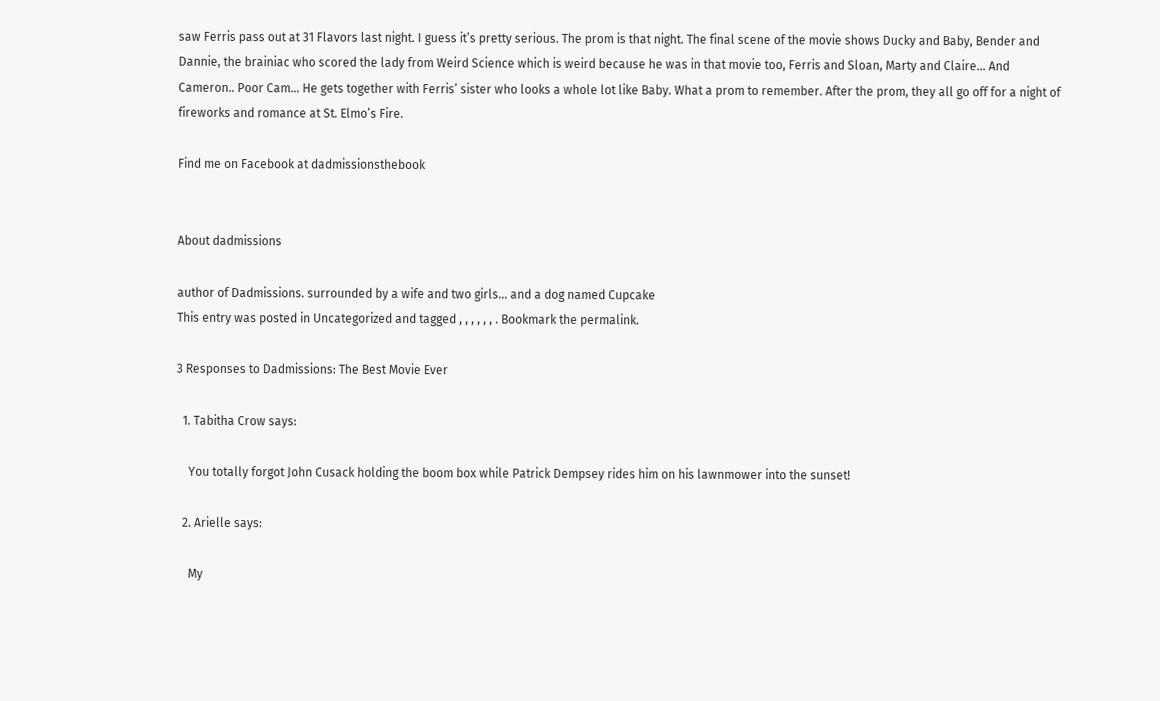saw Ferris pass out at 31 Flavors last night. I guess it’s pretty serious. The prom is that night. The final scene of the movie shows Ducky and Baby, Bender and Dannie, the brainiac who scored the lady from Weird Science which is weird because he was in that movie too, Ferris and Sloan, Marty and Claire… And Cameron.. Poor Cam… He gets together with Ferris’ sister who looks a whole lot like Baby. What a prom to remember. After the prom, they all go off for a night of fireworks and romance at St. Elmo’s Fire.

Find me on Facebook at dadmissionsthebook


About dadmissions

author of Dadmissions. surrounded by a wife and two girls... and a dog named Cupcake
This entry was posted in Uncategorized and tagged , , , , , , . Bookmark the permalink.

3 Responses to Dadmissions: The Best Movie Ever

  1. Tabitha Crow says:

    You totally forgot John Cusack holding the boom box while Patrick Dempsey rides him on his lawnmower into the sunset!

  2. Arielle says:

    My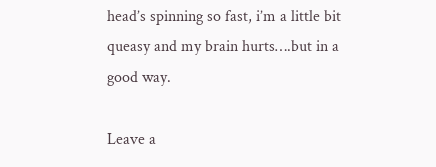head’s spinning so fast, i’m a little bit queasy and my brain hurts….but in a good way.

Leave a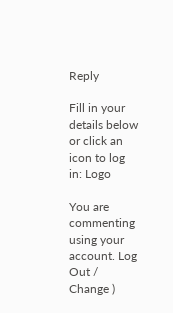Reply

Fill in your details below or click an icon to log in: Logo

You are commenting using your account. Log Out /  Change )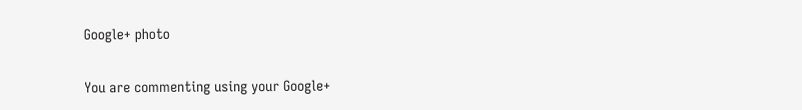Google+ photo

You are commenting using your Google+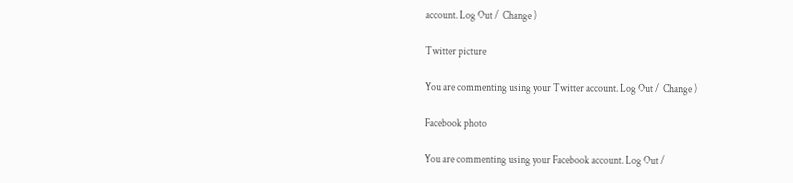account. Log Out /  Change )

Twitter picture

You are commenting using your Twitter account. Log Out /  Change )

Facebook photo

You are commenting using your Facebook account. Log Out /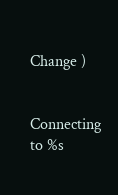Change )


Connecting to %s